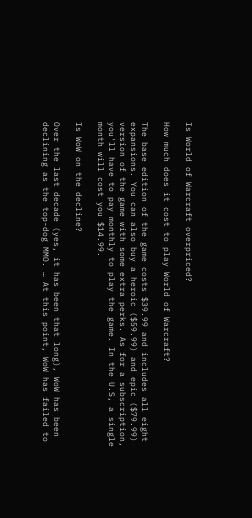Is World of Warcraft overpriced?

How much does it cost to play World of Warcraft?

The base edition of the game costs $39.99 and includes all eight expansions. You can also buy a heroic ($59.99) and epic ($79.99) version of the game with some extra perks. As for a subscription, you'll have to pay monthly to play the game. In the U.S, a single month will cost you $14.99.

Is WoW on the decline?

Over the last decade (yes, it has been that long), WoW has been declining as the top-dog MMO. … At this point, WoW has failed to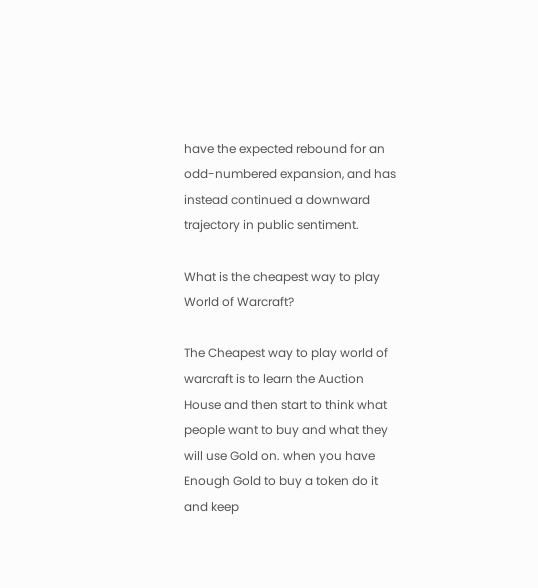have the expected rebound for an odd-numbered expansion, and has instead continued a downward trajectory in public sentiment.

What is the cheapest way to play World of Warcraft?

The Cheapest way to play world of warcraft is to learn the Auction House and then start to think what people want to buy and what they will use Gold on. when you have Enough Gold to buy a token do it and keep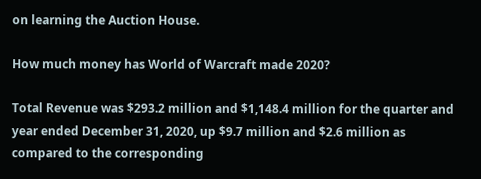on learning the Auction House.

How much money has World of Warcraft made 2020?

Total Revenue was $293.2 million and $1,148.4 million for the quarter and year ended December 31, 2020, up $9.7 million and $2.6 million as compared to the corresponding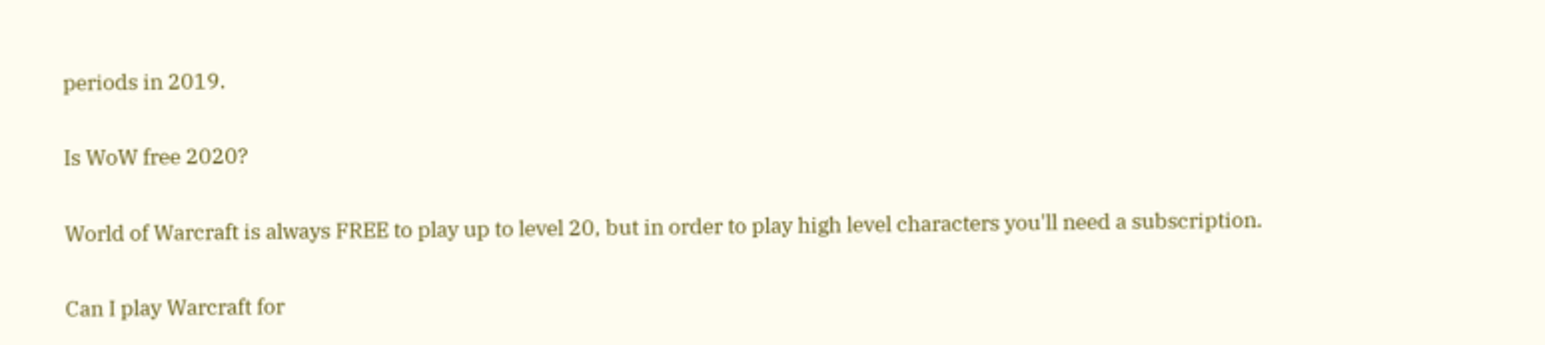periods in 2019.

Is WoW free 2020?

World of Warcraft is always FREE to play up to level 20, but in order to play high level characters you'll need a subscription.

Can I play Warcraft for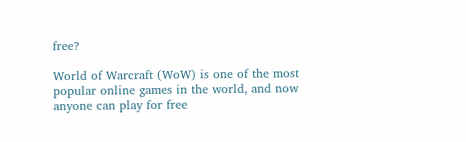free?

World of Warcraft (WoW) is one of the most popular online games in the world, and now anyone can play for free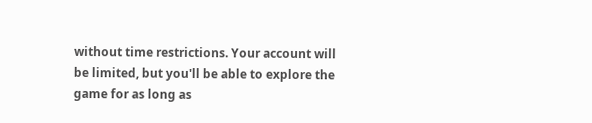without time restrictions. Your account will be limited, but you'll be able to explore the game for as long as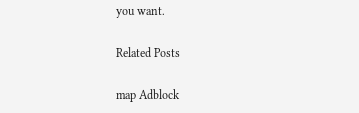you want.

Related Posts

map Adblock